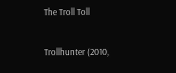The Troll Toll

Trollhunter (2010,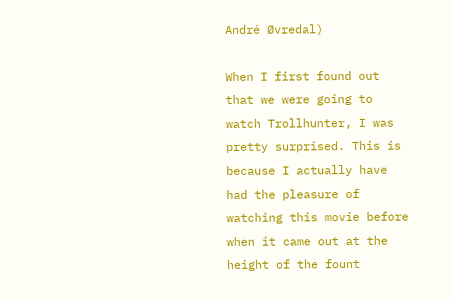André Øvredal)

When I first found out that we were going to watch Trollhunter, I was pretty surprised. This is because I actually have had the pleasure of watching this movie before when it came out at the height of the fount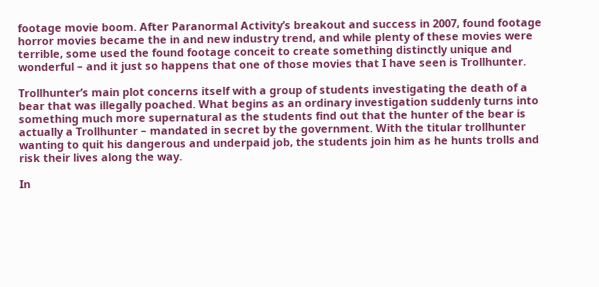footage movie boom. After Paranormal Activity’s breakout and success in 2007, found footage horror movies became the in and new industry trend, and while plenty of these movies were terrible, some used the found footage conceit to create something distinctly unique and wonderful – and it just so happens that one of those movies that I have seen is Trollhunter.

Trollhunter’s main plot concerns itself with a group of students investigating the death of a bear that was illegally poached. What begins as an ordinary investigation suddenly turns into something much more supernatural as the students find out that the hunter of the bear is actually a Trollhunter – mandated in secret by the government. With the titular trollhunter wanting to quit his dangerous and underpaid job, the students join him as he hunts trolls and risk their lives along the way.

In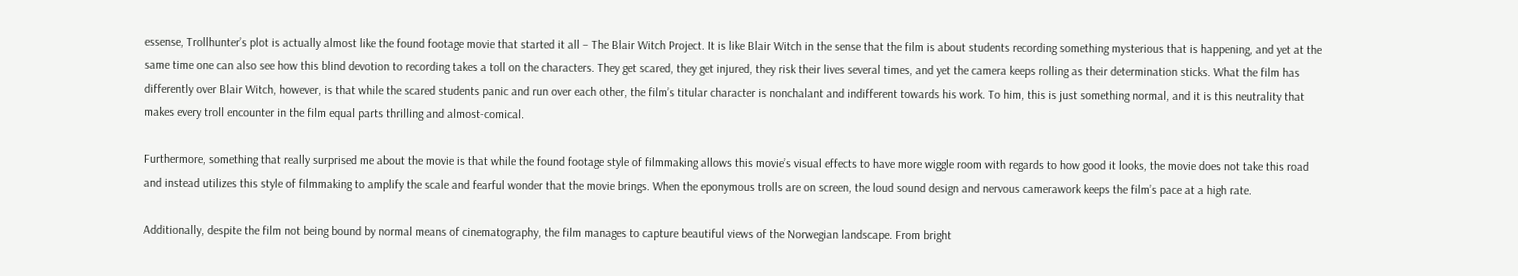essense, Trollhunter’s plot is actually almost like the found footage movie that started it all – The Blair Witch Project. It is like Blair Witch in the sense that the film is about students recording something mysterious that is happening, and yet at the same time one can also see how this blind devotion to recording takes a toll on the characters. They get scared, they get injured, they risk their lives several times, and yet the camera keeps rolling as their determination sticks. What the film has differently over Blair Witch, however, is that while the scared students panic and run over each other, the film’s titular character is nonchalant and indifferent towards his work. To him, this is just something normal, and it is this neutrality that makes every troll encounter in the film equal parts thrilling and almost-comical.

Furthermore, something that really surprised me about the movie is that while the found footage style of filmmaking allows this movie’s visual effects to have more wiggle room with regards to how good it looks, the movie does not take this road and instead utilizes this style of filmmaking to amplify the scale and fearful wonder that the movie brings. When the eponymous trolls are on screen, the loud sound design and nervous camerawork keeps the film’s pace at a high rate.

Additionally, despite the film not being bound by normal means of cinematography, the film manages to capture beautiful views of the Norwegian landscape. From bright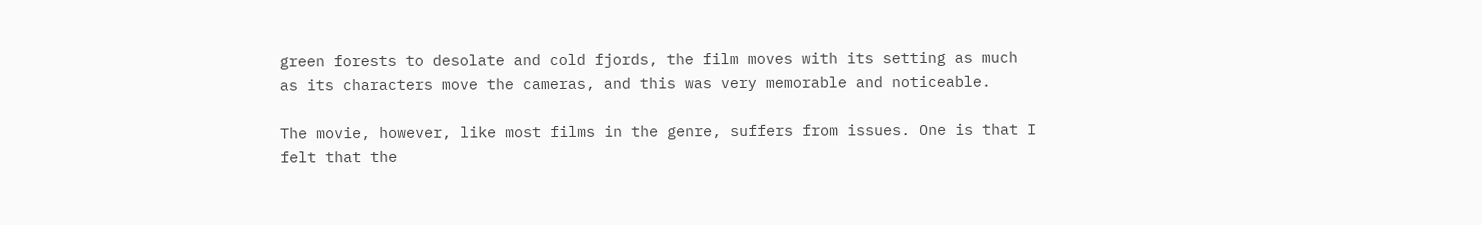green forests to desolate and cold fjords, the film moves with its setting as much as its characters move the cameras, and this was very memorable and noticeable.

The movie, however, like most films in the genre, suffers from issues. One is that I felt that the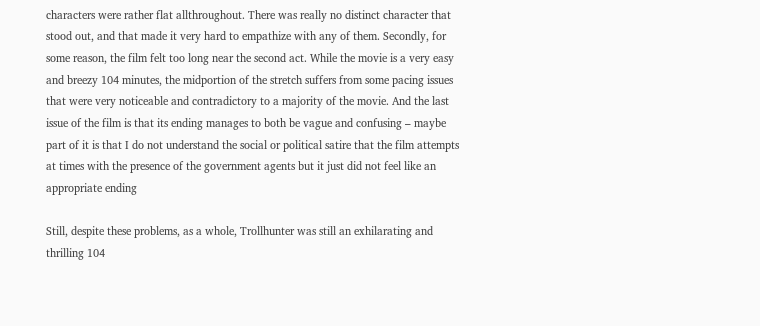characters were rather flat allthroughout. There was really no distinct character that stood out, and that made it very hard to empathize with any of them. Secondly, for some reason, the film felt too long near the second act. While the movie is a very easy and breezy 104 minutes, the midportion of the stretch suffers from some pacing issues that were very noticeable and contradictory to a majority of the movie. And the last issue of the film is that its ending manages to both be vague and confusing – maybe part of it is that I do not understand the social or political satire that the film attempts at times with the presence of the government agents but it just did not feel like an appropriate ending

Still, despite these problems, as a whole, Trollhunter was still an exhilarating and thrilling 104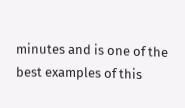minutes and is one of the best examples of this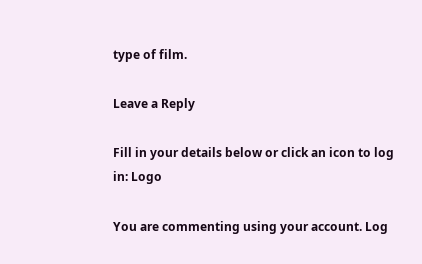type of film.

Leave a Reply

Fill in your details below or click an icon to log in: Logo

You are commenting using your account. Log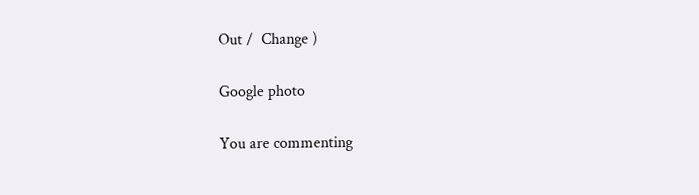Out /  Change )

Google photo

You are commenting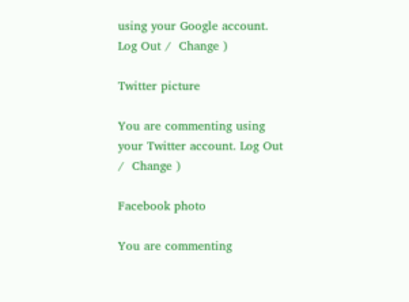using your Google account. Log Out /  Change )

Twitter picture

You are commenting using your Twitter account. Log Out /  Change )

Facebook photo

You are commenting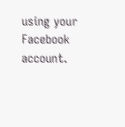using your Facebook account.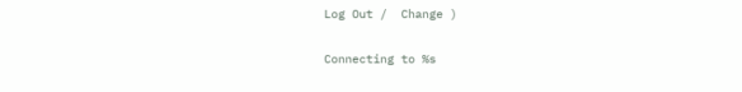Log Out /  Change )

Connecting to %s